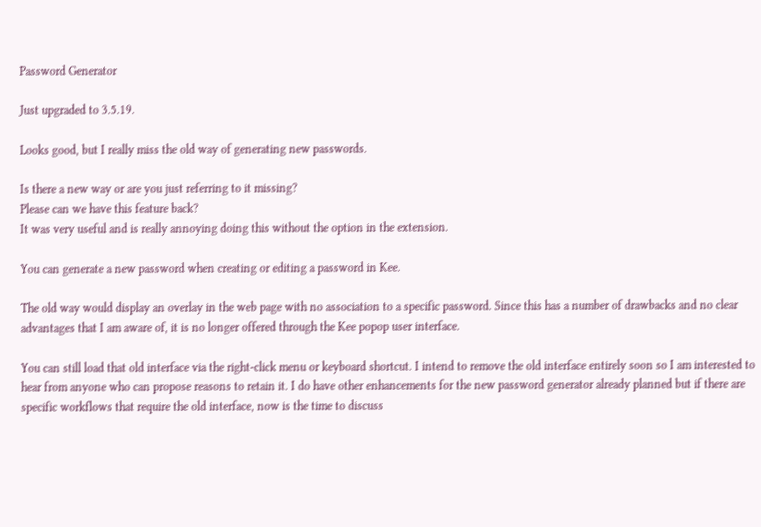Password Generator

Just upgraded to 3.5.19.

Looks good, but I really miss the old way of generating new passwords.

Is there a new way or are you just referring to it missing?
Please can we have this feature back?
It was very useful and is really annoying doing this without the option in the extension.

You can generate a new password when creating or editing a password in Kee.

The old way would display an overlay in the web page with no association to a specific password. Since this has a number of drawbacks and no clear advantages that I am aware of, it is no longer offered through the Kee popop user interface.

You can still load that old interface via the right-click menu or keyboard shortcut. I intend to remove the old interface entirely soon so I am interested to hear from anyone who can propose reasons to retain it. I do have other enhancements for the new password generator already planned but if there are specific workflows that require the old interface, now is the time to discuss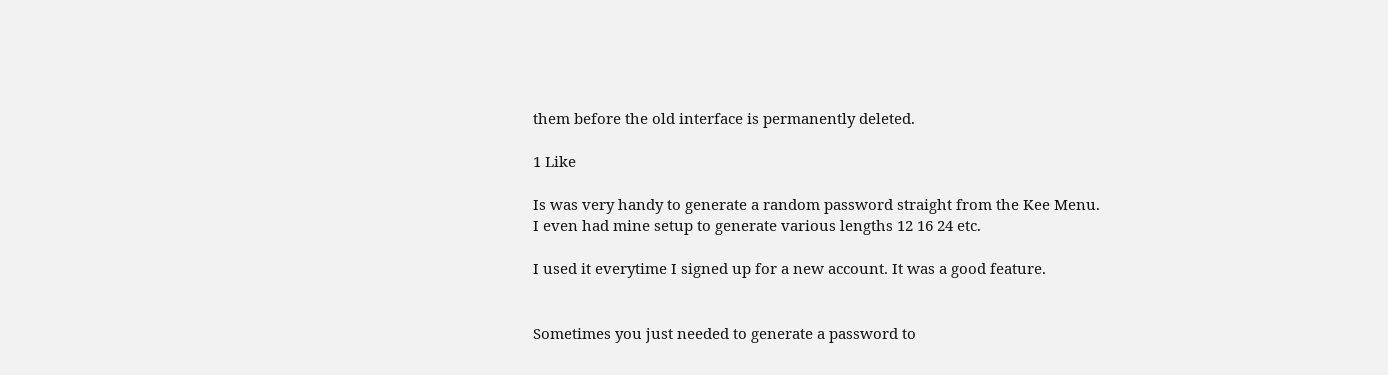them before the old interface is permanently deleted.

1 Like

Is was very handy to generate a random password straight from the Kee Menu. I even had mine setup to generate various lengths 12 16 24 etc.

I used it everytime I signed up for a new account. It was a good feature.


Sometimes you just needed to generate a password to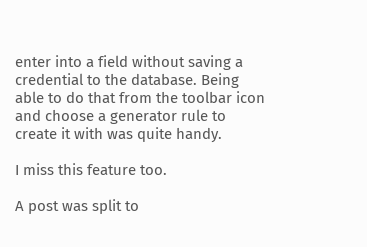enter into a field without saving a credential to the database. Being able to do that from the toolbar icon and choose a generator rule to create it with was quite handy.

I miss this feature too.

A post was split to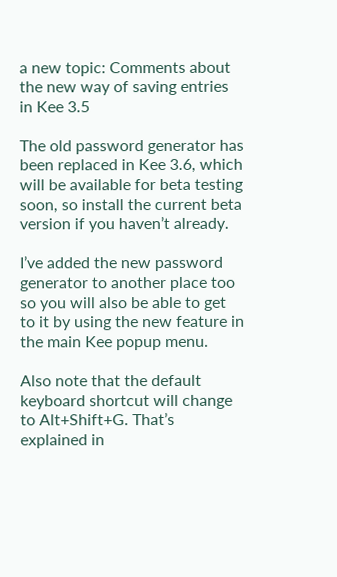a new topic: Comments about the new way of saving entries in Kee 3.5

The old password generator has been replaced in Kee 3.6, which will be available for beta testing soon, so install the current beta version if you haven’t already.

I’ve added the new password generator to another place too so you will also be able to get to it by using the new feature in the main Kee popup menu.

Also note that the default keyboard shortcut will change to Alt+Shift+G. That’s explained in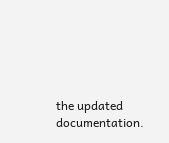the updated documentation.